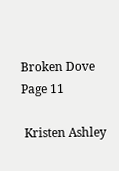Broken Dove
Page 11

 Kristen Ashley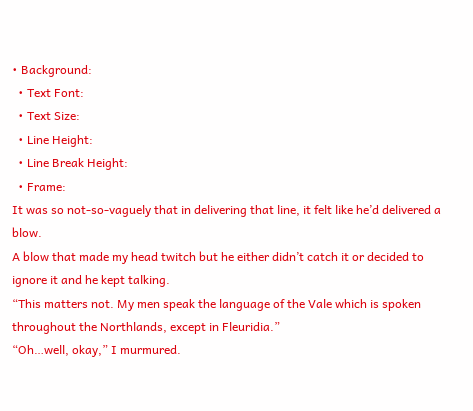• Background:
  • Text Font:
  • Text Size:
  • Line Height:
  • Line Break Height:
  • Frame:
It was so not-so-vaguely that in delivering that line, it felt like he’d delivered a blow.
A blow that made my head twitch but he either didn’t catch it or decided to ignore it and he kept talking.
“This matters not. My men speak the language of the Vale which is spoken throughout the Northlands, except in Fleuridia.”
“Oh…well, okay,” I murmured.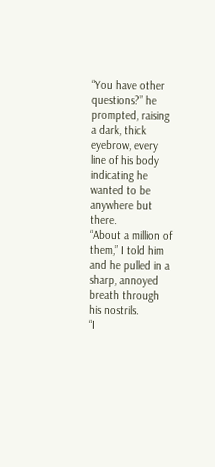“You have other questions?” he prompted, raising a dark, thick eyebrow, every line of his body indicating he wanted to be anywhere but there.
“About a million of them,” I told him and he pulled in a sharp, annoyed breath through his nostrils.
“I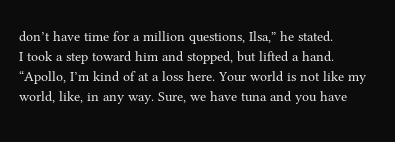don’t have time for a million questions, Ilsa,” he stated.
I took a step toward him and stopped, but lifted a hand. “Apollo, I’m kind of at a loss here. Your world is not like my world, like, in any way. Sure, we have tuna and you have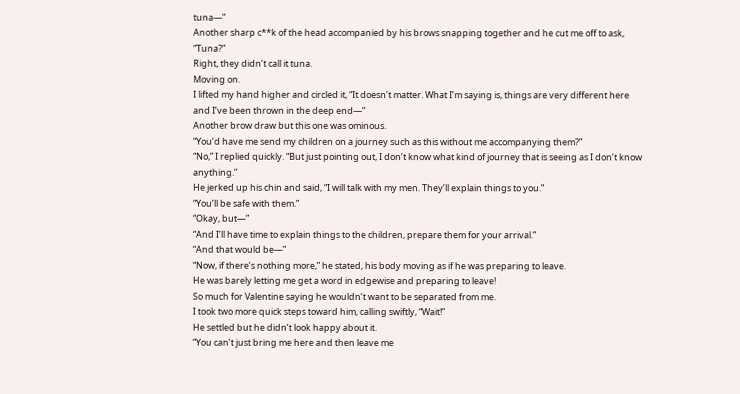tuna—”
Another sharp c**k of the head accompanied by his brows snapping together and he cut me off to ask, “Tuna?”
Right, they didn’t call it tuna.
Moving on.
I lifted my hand higher and circled it, “It doesn’t matter. What I’m saying is, things are very different here and I’ve been thrown in the deep end—”
Another brow draw but this one was ominous.
“You’d have me send my children on a journey such as this without me accompanying them?”
“No,” I replied quickly. “But just pointing out, I don’t know what kind of journey that is seeing as I don’t know anything.”
He jerked up his chin and said, “I will talk with my men. They’ll explain things to you.”
“You’ll be safe with them.”
“Okay, but—”
“And I’ll have time to explain things to the children, prepare them for your arrival.”
“And that would be—”
“Now, if there’s nothing more,” he stated, his body moving as if he was preparing to leave.
He was barely letting me get a word in edgewise and preparing to leave!
So much for Valentine saying he wouldn’t want to be separated from me.
I took two more quick steps toward him, calling swiftly, “Wait!”
He settled but he didn’t look happy about it.
“You can’t just bring me here and then leave me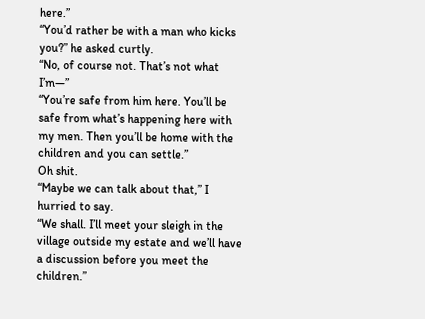here.”
“You’d rather be with a man who kicks you?” he asked curtly.
“No, of course not. That’s not what I’m—”
“You’re safe from him here. You’ll be safe from what’s happening here with my men. Then you’ll be home with the children and you can settle.”
Oh shit.
“Maybe we can talk about that,” I hurried to say.
“We shall. I’ll meet your sleigh in the village outside my estate and we’ll have a discussion before you meet the children.”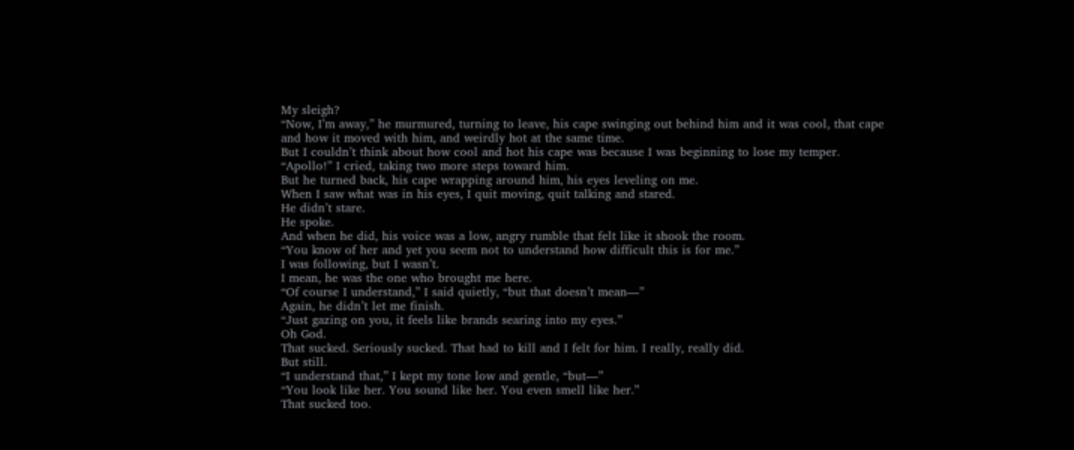My sleigh?
“Now, I’m away,” he murmured, turning to leave, his cape swinging out behind him and it was cool, that cape and how it moved with him, and weirdly hot at the same time.
But I couldn’t think about how cool and hot his cape was because I was beginning to lose my temper.
“Apollo!” I cried, taking two more steps toward him.
But he turned back, his cape wrapping around him, his eyes leveling on me.
When I saw what was in his eyes, I quit moving, quit talking and stared.
He didn’t stare.
He spoke.
And when he did, his voice was a low, angry rumble that felt like it shook the room.
“You know of her and yet you seem not to understand how difficult this is for me.”
I was following, but I wasn’t.
I mean, he was the one who brought me here.
“Of course I understand,” I said quietly, “but that doesn’t mean—”
Again, he didn’t let me finish.
“Just gazing on you, it feels like brands searing into my eyes.”
Oh God.
That sucked. Seriously sucked. That had to kill and I felt for him. I really, really did.
But still.
“I understand that,” I kept my tone low and gentle, “but—”
“You look like her. You sound like her. You even smell like her.”
That sucked too.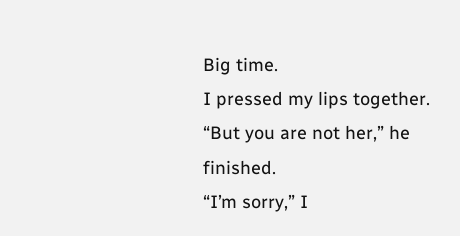Big time.
I pressed my lips together.
“But you are not her,” he finished.
“I’m sorry,” I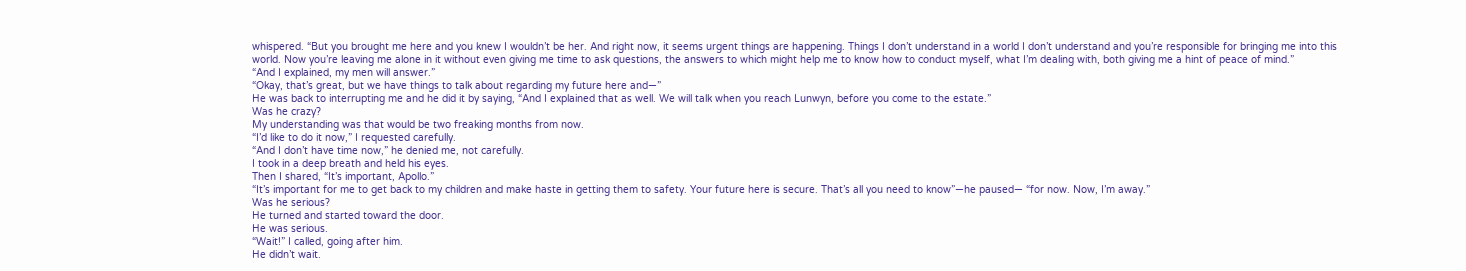whispered. “But you brought me here and you knew I wouldn’t be her. And right now, it seems urgent things are happening. Things I don’t understand in a world I don’t understand and you’re responsible for bringing me into this world. Now you’re leaving me alone in it without even giving me time to ask questions, the answers to which might help me to know how to conduct myself, what I’m dealing with, both giving me a hint of peace of mind.”
“And I explained, my men will answer.”
“Okay, that’s great, but we have things to talk about regarding my future here and—”
He was back to interrupting me and he did it by saying, “And I explained that as well. We will talk when you reach Lunwyn, before you come to the estate.”
Was he crazy?
My understanding was that would be two freaking months from now.
“I’d like to do it now,” I requested carefully.
“And I don’t have time now,” he denied me, not carefully.
I took in a deep breath and held his eyes.
Then I shared, “It’s important, Apollo.”
“It’s important for me to get back to my children and make haste in getting them to safety. Your future here is secure. That’s all you need to know”—he paused— “for now. Now, I’m away.”
Was he serious?
He turned and started toward the door.
He was serious.
“Wait!” I called, going after him.
He didn’t wait.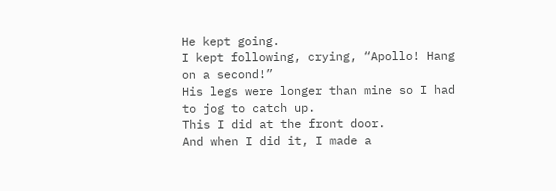He kept going.
I kept following, crying, “Apollo! Hang on a second!”
His legs were longer than mine so I had to jog to catch up.
This I did at the front door.
And when I did it, I made a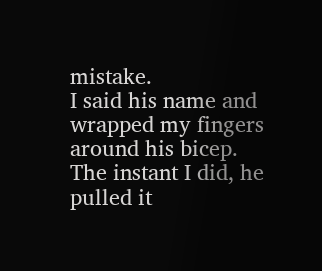mistake.
I said his name and wrapped my fingers around his bicep.
The instant I did, he pulled it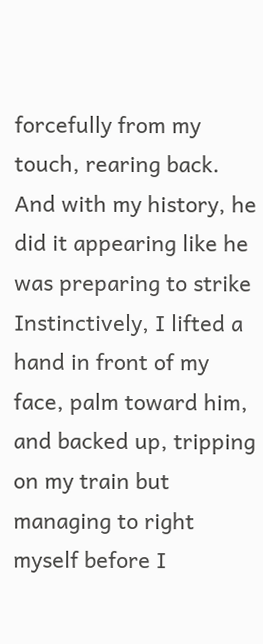forcefully from my touch, rearing back. And with my history, he did it appearing like he was preparing to strike
Instinctively, I lifted a hand in front of my face, palm toward him, and backed up, tripping on my train but managing to right myself before I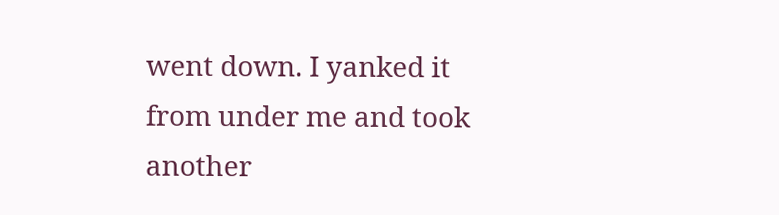went down. I yanked it from under me and took another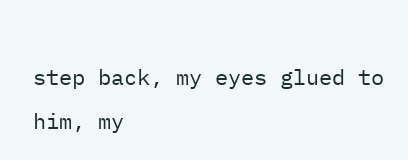step back, my eyes glued to him, my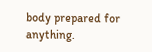body prepared for anything.